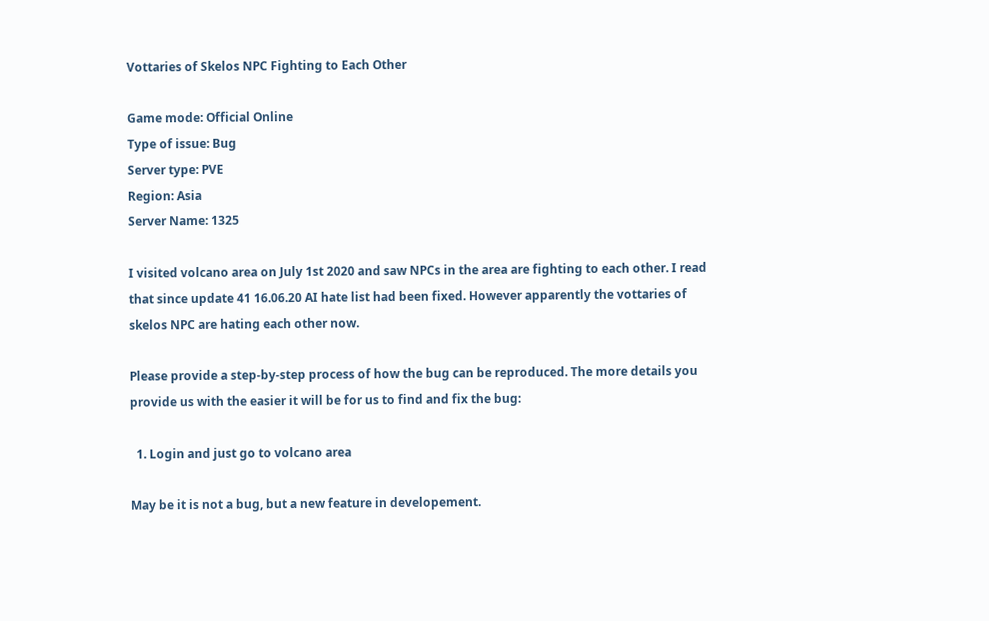Vottaries of Skelos NPC Fighting to Each Other

Game mode: Official Online
Type of issue: Bug
Server type: PVE
Region: Asia
Server Name: 1325

I visited volcano area on July 1st 2020 and saw NPCs in the area are fighting to each other. I read that since update 41 16.06.20 AI hate list had been fixed. However apparently the vottaries of skelos NPC are hating each other now.

Please provide a step-by-step process of how the bug can be reproduced. The more details you provide us with the easier it will be for us to find and fix the bug:

  1. Login and just go to volcano area

May be it is not a bug, but a new feature in developement.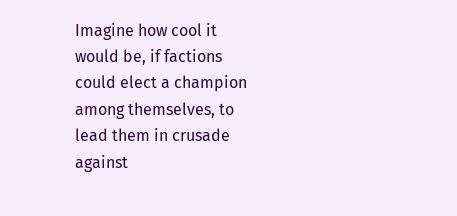Imagine how cool it would be, if factions could elect a champion among themselves, to lead them in crusade against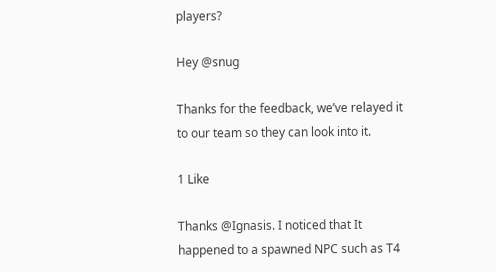players?

Hey @snug

Thanks for the feedback, we’ve relayed it to our team so they can look into it.

1 Like

Thanks @Ignasis. I noticed that It happened to a spawned NPC such as T4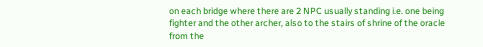on each bridge where there are 2 NPC usually standing i.e. one being fighter and the other archer, also to the stairs of shrine of the oracle from the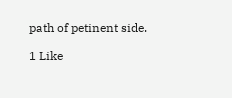path of petinent side.

1 Like